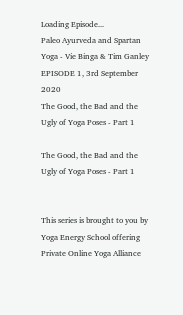Loading Episode...
Paleo Ayurveda and Spartan Yoga - Vie Binga & Tim Ganley EPISODE 1, 3rd September 2020
The Good, the Bad and the Ugly of Yoga Poses - Part 1

The Good, the Bad and the Ugly of Yoga Poses - Part 1


This series is brought to you by Yoga Energy School offering Private Online Yoga Alliance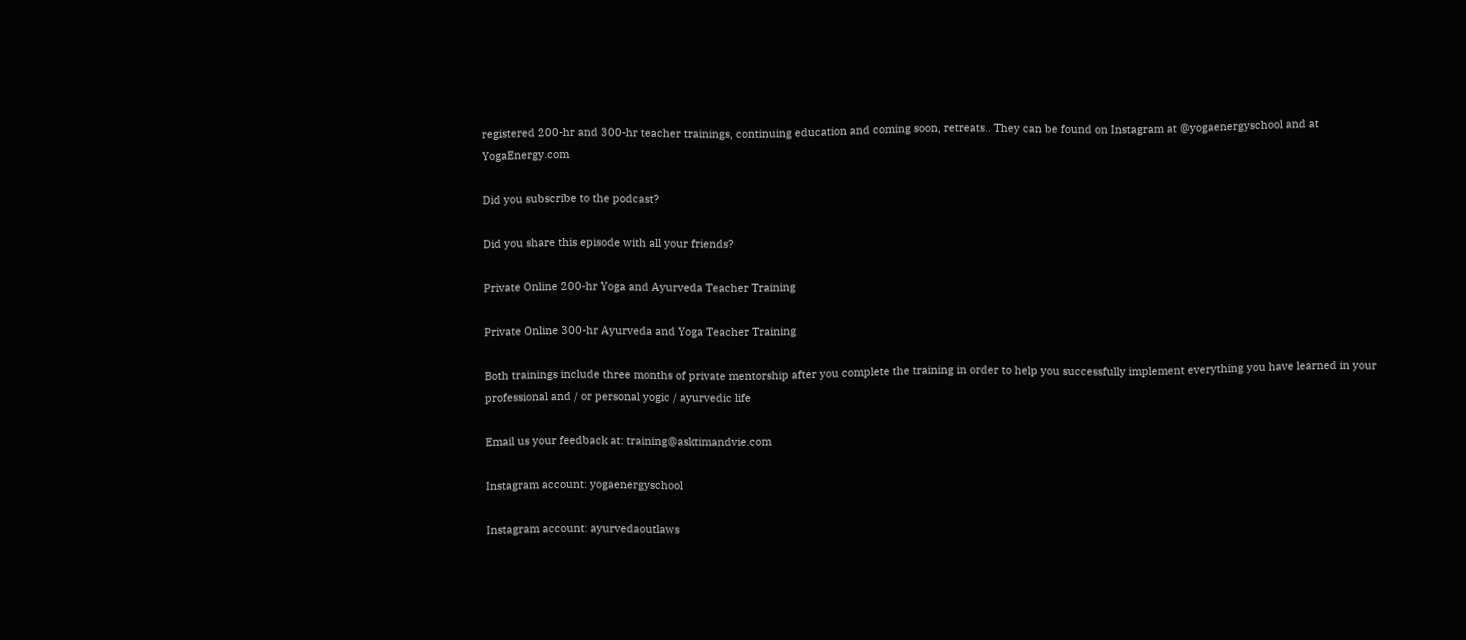registered 200-hr and 300-hr teacher trainings, continuing education and coming soon, retreats.. They can be found on Instagram at @yogaenergyschool and at YogaEnergy.com

Did you subscribe to the podcast?

Did you share this episode with all your friends?

Private Online 200-hr Yoga and Ayurveda Teacher Training

Private Online 300-hr Ayurveda and Yoga Teacher Training

Both trainings include three months of private mentorship after you complete the training in order to help you successfully implement everything you have learned in your professional and / or personal yogic / ayurvedic life

Email us your feedback at: training@asktimandvie.com

Instagram account: yogaenergyschool

Instagram account: ayurvedaoutlaws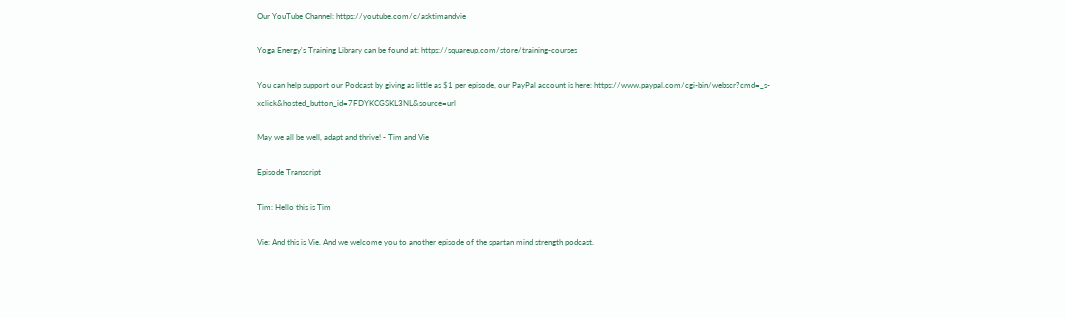Our YouTube Channel: https://youtube.com/c/asktimandvie

Yoga Energy's Training Library can be found at: https://squareup.com/store/training-courses

You can help support our Podcast by giving as little as $1 per episode, our PayPal account is here: https://www.paypal.com/cgi-bin/webscr?cmd=_s-xclick&hosted_button_id=7FDYKCGSKL3NL&source=url

May we all be well, adapt and thrive! - Tim and Vie

Episode Transcript

Tim: Hello this is Tim

Vie: And this is Vie. And we welcome you to another episode of the spartan mind strength podcast.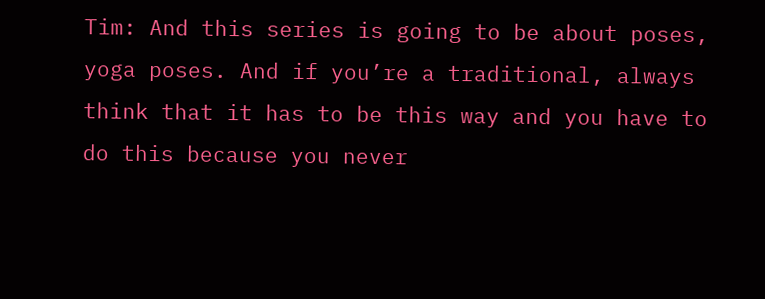Tim: And this series is going to be about poses, yoga poses. And if you’re a traditional, always think that it has to be this way and you have to do this because you never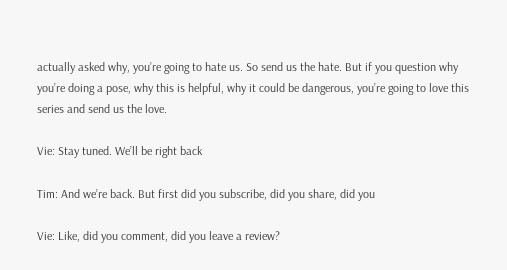actually asked why, you’re going to hate us. So send us the hate. But if you question why you’re doing a pose, why this is helpful, why it could be dangerous, you’re going to love this series and send us the love.

Vie: Stay tuned. We’ll be right back

Tim: And we’re back. But first did you subscribe, did you share, did you

Vie: Like, did you comment, did you leave a review?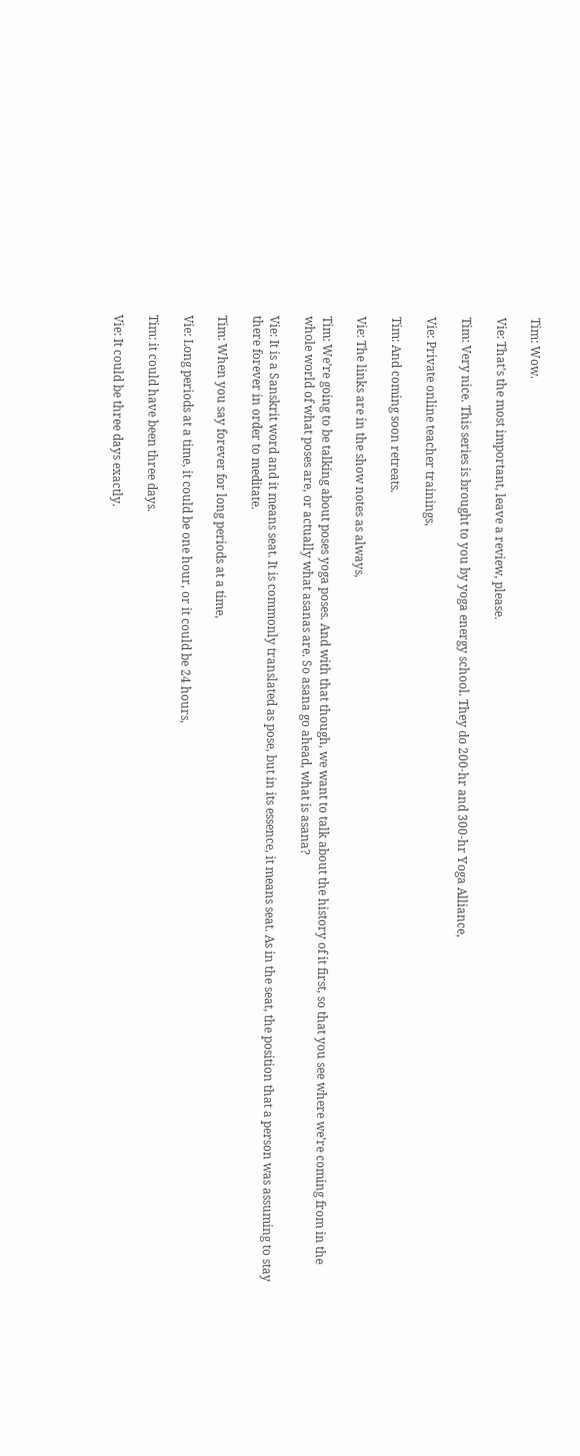Tim: Wow.

Vie: That’s the most important, leave a review, please.

Tim: Very nice. This series is brought to you by yoga energy school. They do 200-hr and 300-hr Yoga Alliance,

Vie: Private online teacher trainings,

Tim: And coming soon retreats.

Vie: The links are in the show notes as always,

Tim: We’re going to be talking about poses yoga poses. And with that though, we want to talk about the history of it first, so that you see where we’re coming from in the whole world of what poses are, or actually what asanas are. So asana go ahead, what is asana?

Vie: It is a Sanskrit word and it means seat. It is commonly translated as pose, but in its essence, it means seat. As in the seat, the position that a person was assuming to stay there forever in order to meditate.

Tim: When you say forever for long periods at a time,

Vie: Long periods at a time, it could be one hour, or it could be 24 hours,

Tim: it could have been three days.

Vie: It could be three days exactly.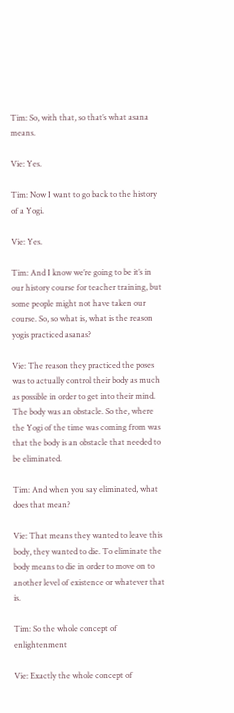Tim: So, with that, so that’s what asana means.

Vie: Yes.

Tim: Now I want to go back to the history of a Yogi.

Vie: Yes.

Tim: And I know we’re going to be it’s in our history course for teacher training, but some people might not have taken our course. So, so what is, what is the reason yogis practiced asanas?

Vie: The reason they practiced the poses was to actually control their body as much as possible in order to get into their mind. The body was an obstacle. So the, where the Yogi of the time was coming from was that the body is an obstacle that needed to be eliminated.

Tim: And when you say eliminated, what does that mean?

Vie: That means they wanted to leave this body, they wanted to die. To eliminate the body means to die in order to move on to another level of existence or whatever that is.

Tim: So the whole concept of enlightenment

Vie: Exactly the whole concept of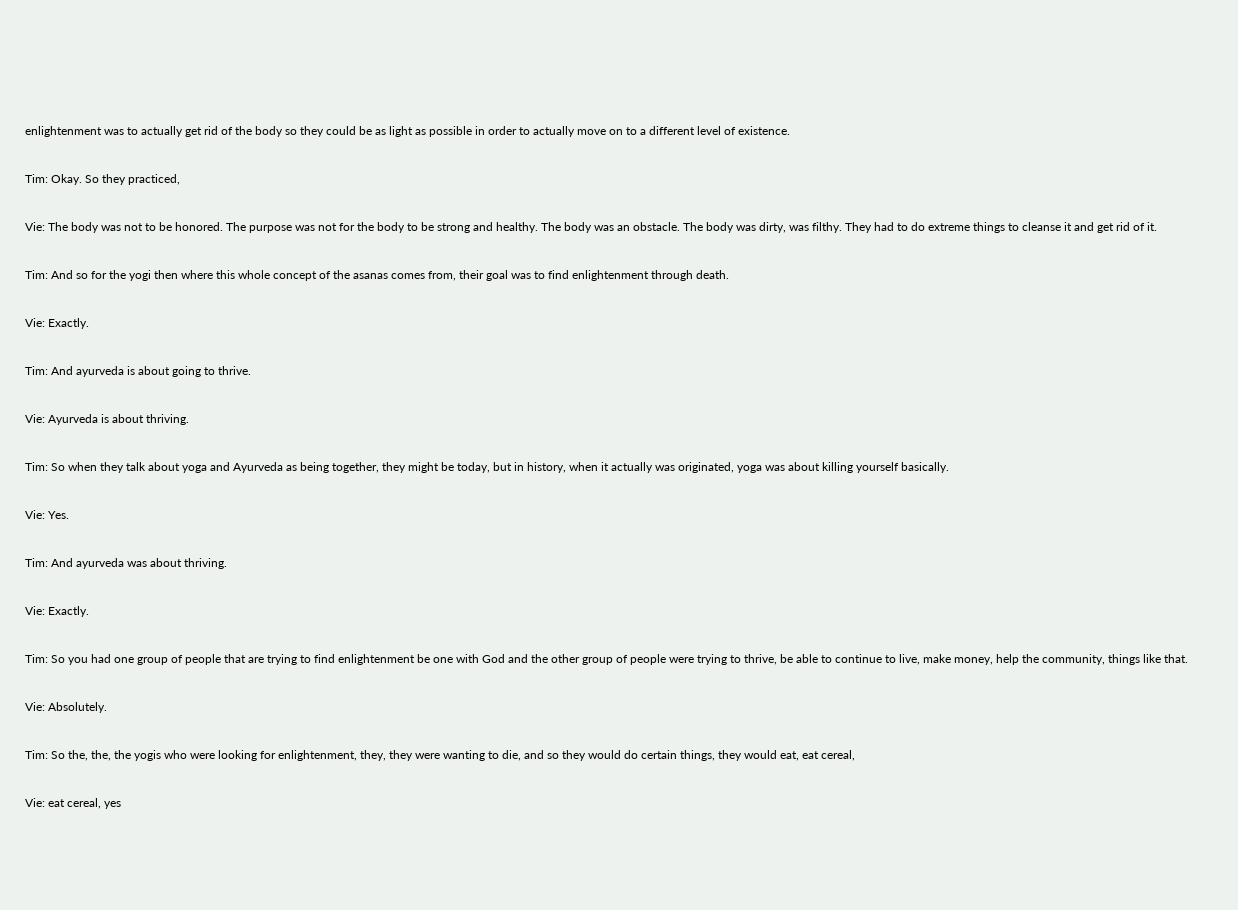enlightenment was to actually get rid of the body so they could be as light as possible in order to actually move on to a different level of existence.

Tim: Okay. So they practiced,

Vie: The body was not to be honored. The purpose was not for the body to be strong and healthy. The body was an obstacle. The body was dirty, was filthy. They had to do extreme things to cleanse it and get rid of it.

Tim: And so for the yogi then where this whole concept of the asanas comes from, their goal was to find enlightenment through death.

Vie: Exactly.

Tim: And ayurveda is about going to thrive.

Vie: Ayurveda is about thriving.

Tim: So when they talk about yoga and Ayurveda as being together, they might be today, but in history, when it actually was originated, yoga was about killing yourself basically.

Vie: Yes.

Tim: And ayurveda was about thriving.

Vie: Exactly.

Tim: So you had one group of people that are trying to find enlightenment be one with God and the other group of people were trying to thrive, be able to continue to live, make money, help the community, things like that.

Vie: Absolutely.

Tim: So the, the, the yogis who were looking for enlightenment, they, they were wanting to die, and so they would do certain things, they would eat, eat cereal,

Vie: eat cereal, yes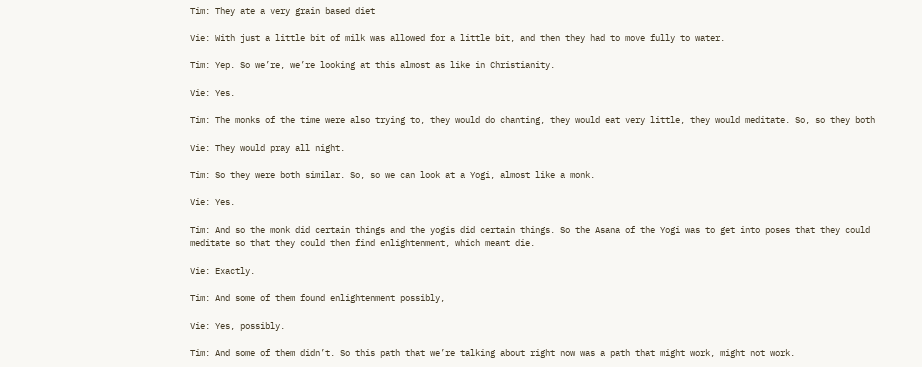Tim: They ate a very grain based diet

Vie: With just a little bit of milk was allowed for a little bit, and then they had to move fully to water.

Tim: Yep. So we’re, we’re looking at this almost as like in Christianity.

Vie: Yes.

Tim: The monks of the time were also trying to, they would do chanting, they would eat very little, they would meditate. So, so they both

Vie: They would pray all night.

Tim: So they were both similar. So, so we can look at a Yogi, almost like a monk.

Vie: Yes.

Tim: And so the monk did certain things and the yogis did certain things. So the Asana of the Yogi was to get into poses that they could meditate so that they could then find enlightenment, which meant die.

Vie: Exactly.

Tim: And some of them found enlightenment possibly,

Vie: Yes, possibly.

Tim: And some of them didn’t. So this path that we’re talking about right now was a path that might work, might not work.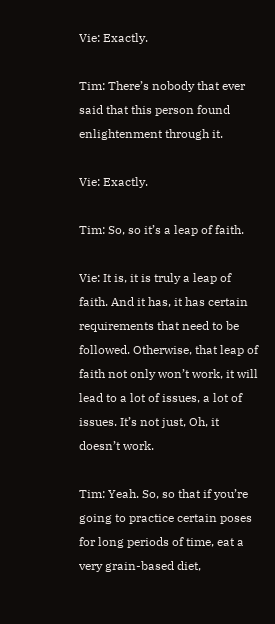Vie: Exactly.

Tim: There’s nobody that ever said that this person found enlightenment through it.

Vie: Exactly.

Tim: So, so it’s a leap of faith.

Vie: It is, it is truly a leap of faith. And it has, it has certain requirements that need to be followed. Otherwise, that leap of faith not only won’t work, it will lead to a lot of issues, a lot of issues. It’s not just, Oh, it doesn’t work.

Tim: Yeah. So, so that if you’re going to practice certain poses for long periods of time, eat a very grain-based diet,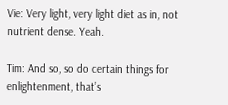Vie: Very light, very light diet as in, not nutrient dense. Yeah.

Tim: And so, so do certain things for enlightenment, that’s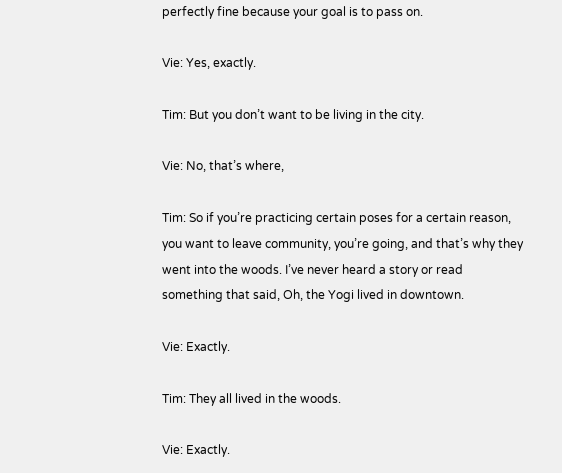perfectly fine because your goal is to pass on.

Vie: Yes, exactly.

Tim: But you don’t want to be living in the city.

Vie: No, that’s where,

Tim: So if you’re practicing certain poses for a certain reason, you want to leave community, you’re going, and that’s why they went into the woods. I’ve never heard a story or read something that said, Oh, the Yogi lived in downtown.

Vie: Exactly.

Tim: They all lived in the woods.

Vie: Exactly.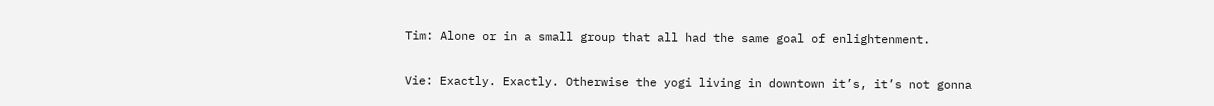Tim: Alone or in a small group that all had the same goal of enlightenment.

Vie: Exactly. Exactly. Otherwise the yogi living in downtown it’s, it’s not gonna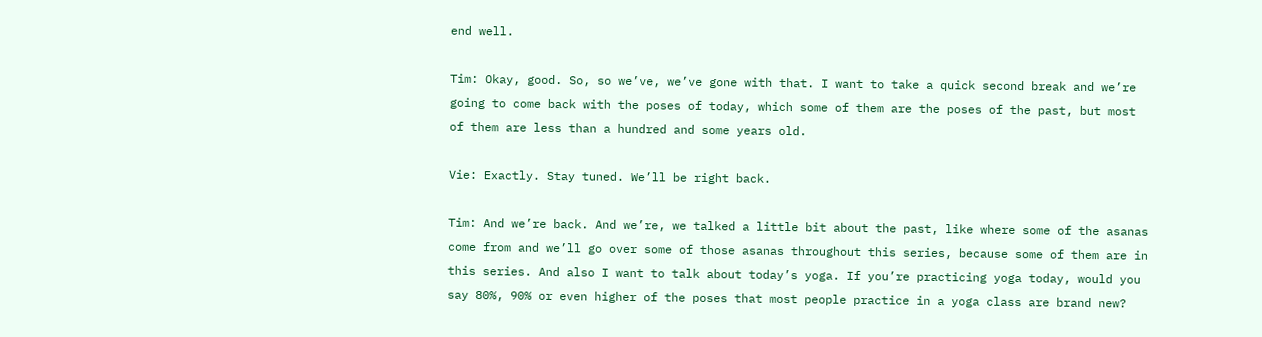end well.

Tim: Okay, good. So, so we’ve, we’ve gone with that. I want to take a quick second break and we’re going to come back with the poses of today, which some of them are the poses of the past, but most of them are less than a hundred and some years old.

Vie: Exactly. Stay tuned. We’ll be right back.

Tim: And we’re back. And we’re, we talked a little bit about the past, like where some of the asanas come from and we’ll go over some of those asanas throughout this series, because some of them are in this series. And also I want to talk about today’s yoga. If you’re practicing yoga today, would you say 80%, 90% or even higher of the poses that most people practice in a yoga class are brand new?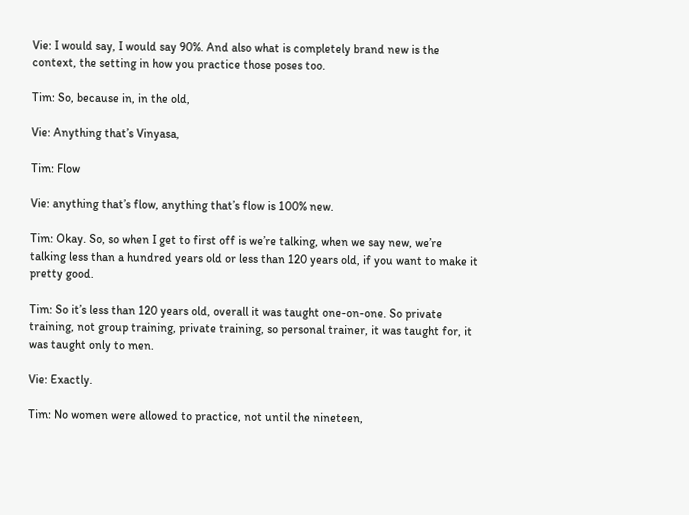Vie: I would say, I would say 90%. And also what is completely brand new is the context, the setting in how you practice those poses too.

Tim: So, because in, in the old,

Vie: Anything that’s Vinyasa,

Tim: Flow

Vie: anything that’s flow, anything that’s flow is 100% new.

Tim: Okay. So, so when I get to first off is we’re talking, when we say new, we’re talking less than a hundred years old or less than 120 years old, if you want to make it pretty good.

Tim: So it’s less than 120 years old, overall it was taught one-on-one. So private training, not group training, private training, so personal trainer, it was taught for, it was taught only to men.

Vie: Exactly.

Tim: No women were allowed to practice, not until the nineteen,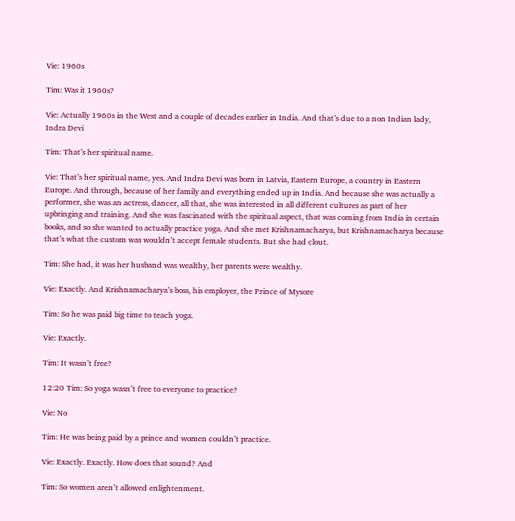Vie: 1960s

Tim: Was it 1960s?

Vie: Actually 1960s in the West and a couple of decades earlier in India. And that’s due to a non Indian lady, Indra Devi

Tim: That’s her spiritual name.

Vie: That’s her spiritual name, yes. And Indra Devi was born in Latvia, Eastern Europe, a country in Eastern Europe. And through, because of her family and everything ended up in India. And because she was actually a performer, she was an actress, dancer, all that, she was interested in all different cultures as part of her upbringing and training. And she was fascinated with the spiritual aspect, that was coming from India in certain books, and so she wanted to actually practice yoga. And she met Krishnamacharya, but Krishnamacharya because that’s what the custom was wouldn’t accept female students. But she had clout.

Tim: She had, it was her husband was wealthy, her parents were wealthy.

Vie: Exactly. And Krishnamacharya’s boss, his employer, the Prince of Mysore

Tim: So he was paid big time to teach yoga.

Vie: Exactly.

Tim: It wasn’t free?

12:20 Tim: So yoga wasn’t free to everyone to practice?

Vie: No

Tim: He was being paid by a prince and women couldn’t practice.

Vie: Exactly. Exactly. How does that sound? And

Tim: So women aren’t allowed enlightenment.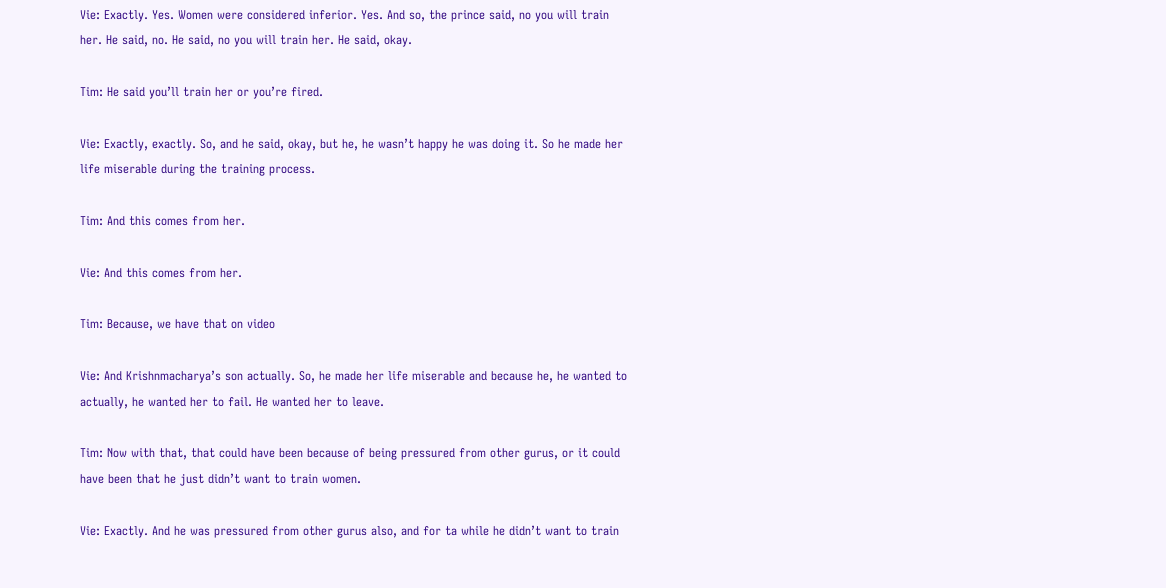Vie: Exactly. Yes. Women were considered inferior. Yes. And so, the prince said, no you will train her. He said, no. He said, no you will train her. He said, okay.

Tim: He said you’ll train her or you’re fired.

Vie: Exactly, exactly. So, and he said, okay, but he, he wasn’t happy he was doing it. So he made her life miserable during the training process.

Tim: And this comes from her.

Vie: And this comes from her.

Tim: Because, we have that on video

Vie: And Krishnmacharya’s son actually. So, he made her life miserable and because he, he wanted to actually, he wanted her to fail. He wanted her to leave.

Tim: Now with that, that could have been because of being pressured from other gurus, or it could have been that he just didn’t want to train women.

Vie: Exactly. And he was pressured from other gurus also, and for ta while he didn’t want to train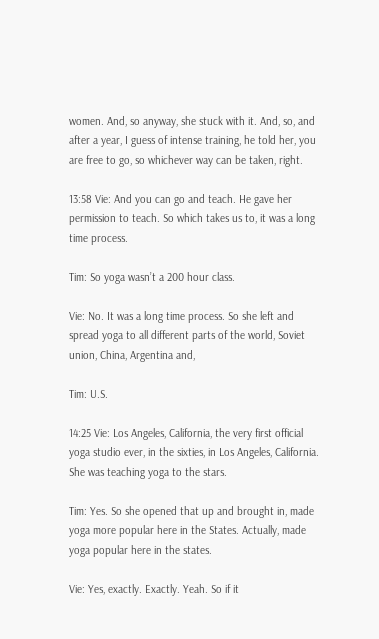women. And, so anyway, she stuck with it. And, so, and after a year, I guess of intense training, he told her, you are free to go, so whichever way can be taken, right.

13:58 Vie: And you can go and teach. He gave her permission to teach. So which takes us to, it was a long time process.

Tim: So yoga wasn’t a 200 hour class.

Vie: No. It was a long time process. So she left and spread yoga to all different parts of the world, Soviet union, China, Argentina and,

Tim: U.S.

14:25 Vie: Los Angeles, California, the very first official yoga studio ever, in the sixties, in Los Angeles, California. She was teaching yoga to the stars.

Tim: Yes. So she opened that up and brought in, made yoga more popular here in the States. Actually, made yoga popular here in the states.

Vie: Yes, exactly. Exactly. Yeah. So if it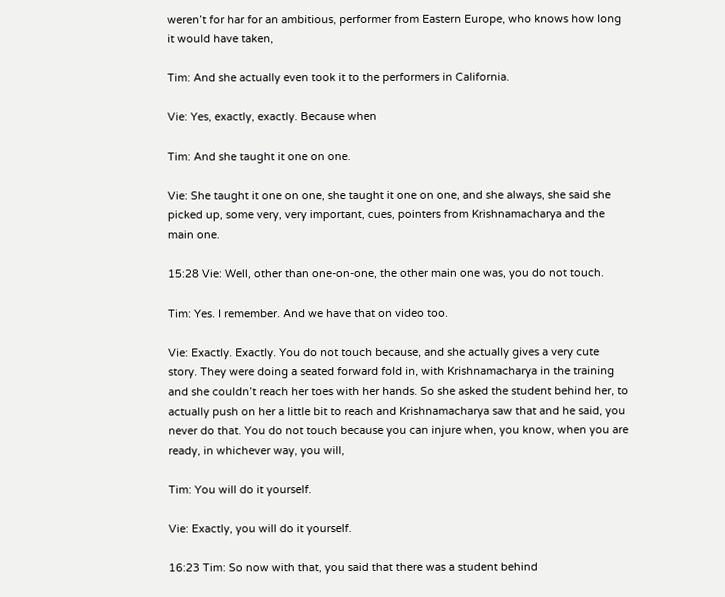weren’t for har for an ambitious, performer from Eastern Europe, who knows how long it would have taken,

Tim: And she actually even took it to the performers in California.

Vie: Yes, exactly, exactly. Because when

Tim: And she taught it one on one.

Vie: She taught it one on one, she taught it one on one, and she always, she said she picked up, some very, very important, cues, pointers from Krishnamacharya and the main one.

15:28 Vie: Well, other than one-on-one, the other main one was, you do not touch.

Tim: Yes. I remember. And we have that on video too.

Vie: Exactly. Exactly. You do not touch because, and she actually gives a very cute story. They were doing a seated forward fold in, with Krishnamacharya in the training and she couldn’t reach her toes with her hands. So she asked the student behind her, to actually push on her a little bit to reach and Krishnamacharya saw that and he said, you never do that. You do not touch because you can injure when, you know, when you are ready, in whichever way, you will,

Tim: You will do it yourself.

Vie: Exactly, you will do it yourself.

16:23 Tim: So now with that, you said that there was a student behind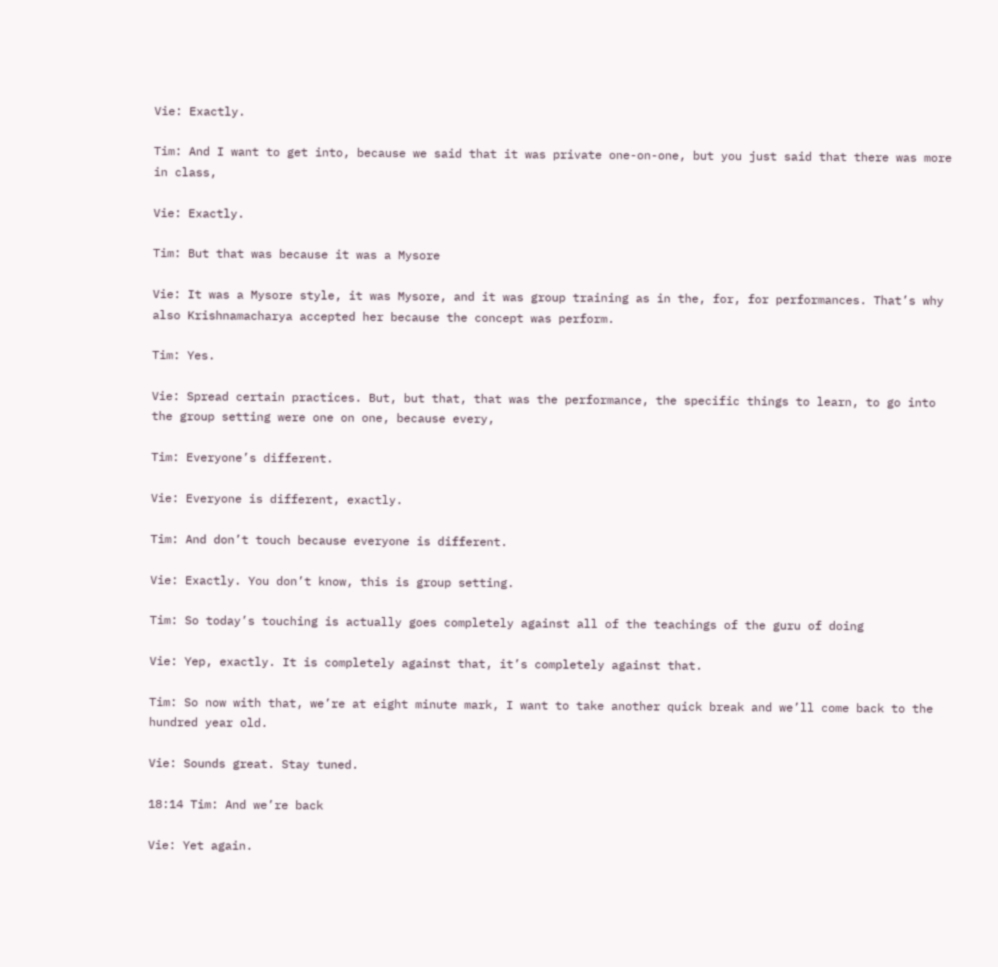Vie: Exactly.

Tim: And I want to get into, because we said that it was private one-on-one, but you just said that there was more in class,

Vie: Exactly.

Tim: But that was because it was a Mysore

Vie: It was a Mysore style, it was Mysore, and it was group training as in the, for, for performances. That’s why also Krishnamacharya accepted her because the concept was perform.

Tim: Yes.

Vie: Spread certain practices. But, but that, that was the performance, the specific things to learn, to go into the group setting were one on one, because every,

Tim: Everyone’s different.

Vie: Everyone is different, exactly.

Tim: And don’t touch because everyone is different.

Vie: Exactly. You don’t know, this is group setting.

Tim: So today’s touching is actually goes completely against all of the teachings of the guru of doing

Vie: Yep, exactly. It is completely against that, it’s completely against that.

Tim: So now with that, we’re at eight minute mark, I want to take another quick break and we’ll come back to the hundred year old.

Vie: Sounds great. Stay tuned.

18:14 Tim: And we’re back

Vie: Yet again.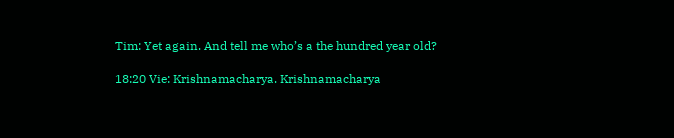Tim: Yet again. And tell me who’s a the hundred year old?

18:20 Vie: Krishnamacharya. Krishnamacharya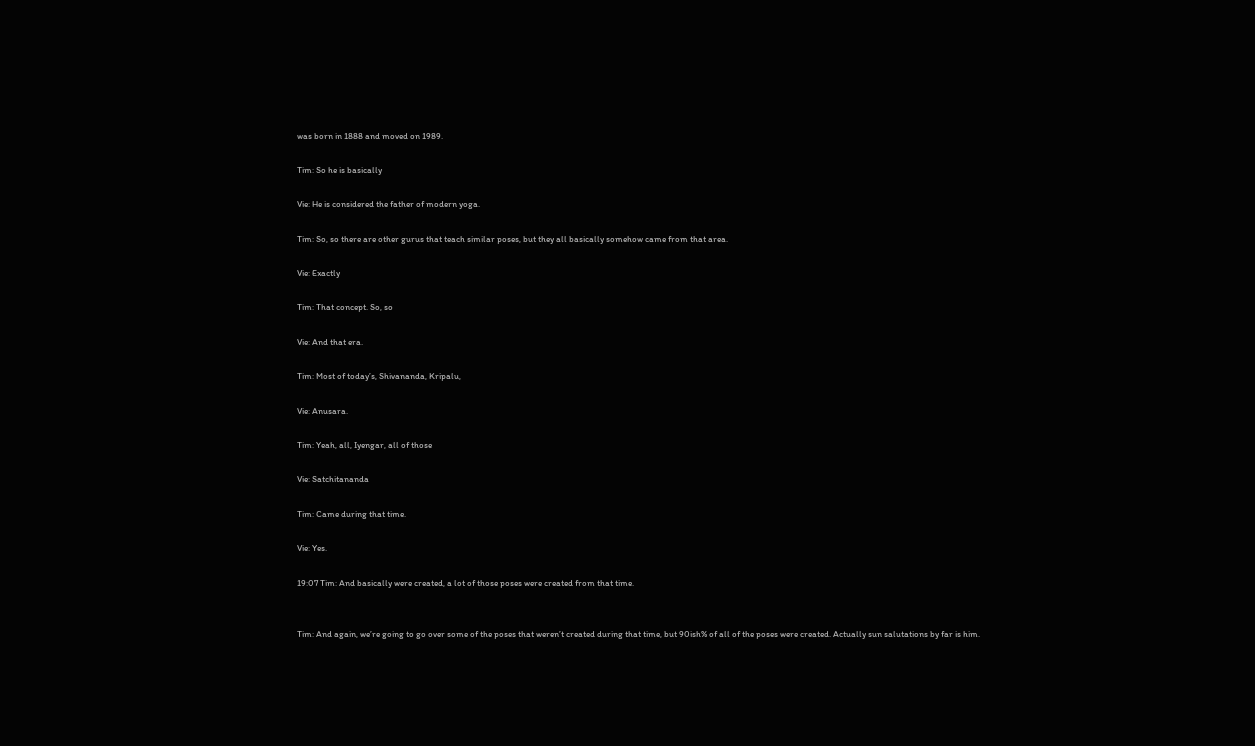was born in 1888 and moved on 1989.

Tim: So he is basically

Vie: He is considered the father of modern yoga.

Tim: So, so there are other gurus that teach similar poses, but they all basically somehow came from that area.

Vie: Exactly

Tim: That concept. So, so

Vie: And that era.

Tim: Most of today’s, Shivananda, Kripalu,

Vie: Anusara.

Tim: Yeah, all, Iyengar, all of those

Vie: Satchitananda

Tim: Came during that time.

Vie: Yes.

19:07 Tim: And basically were created, a lot of those poses were created from that time.


Tim: And again, we’re going to go over some of the poses that weren’t created during that time, but 90ish% of all of the poses were created. Actually sun salutations by far is him.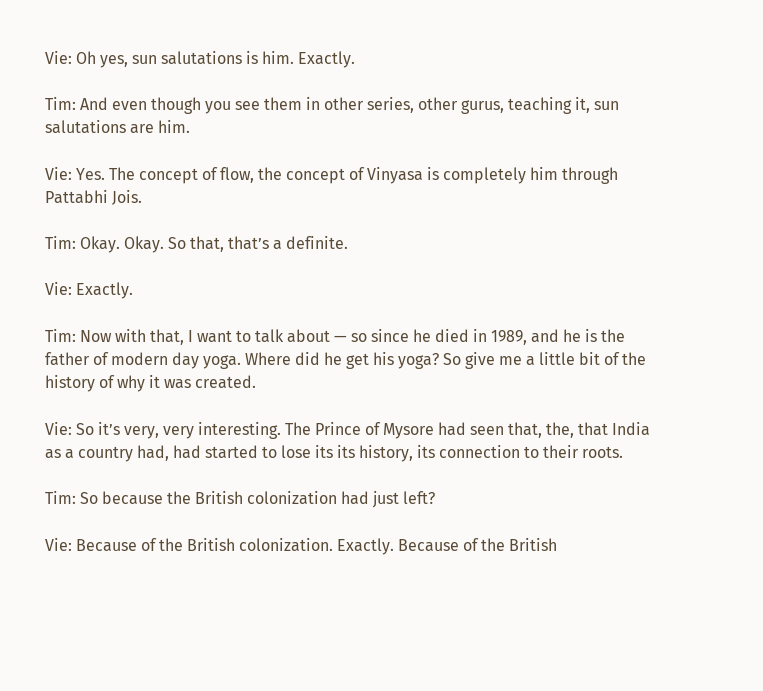Vie: Oh yes, sun salutations is him. Exactly.

Tim: And even though you see them in other series, other gurus, teaching it, sun salutations are him.

Vie: Yes. The concept of flow, the concept of Vinyasa is completely him through Pattabhi Jois.

Tim: Okay. Okay. So that, that’s a definite.

Vie: Exactly.

Tim: Now with that, I want to talk about — so since he died in 1989, and he is the father of modern day yoga. Where did he get his yoga? So give me a little bit of the history of why it was created.

Vie: So it’s very, very interesting. The Prince of Mysore had seen that, the, that India as a country had, had started to lose its its history, its connection to their roots.

Tim: So because the British colonization had just left?

Vie: Because of the British colonization. Exactly. Because of the British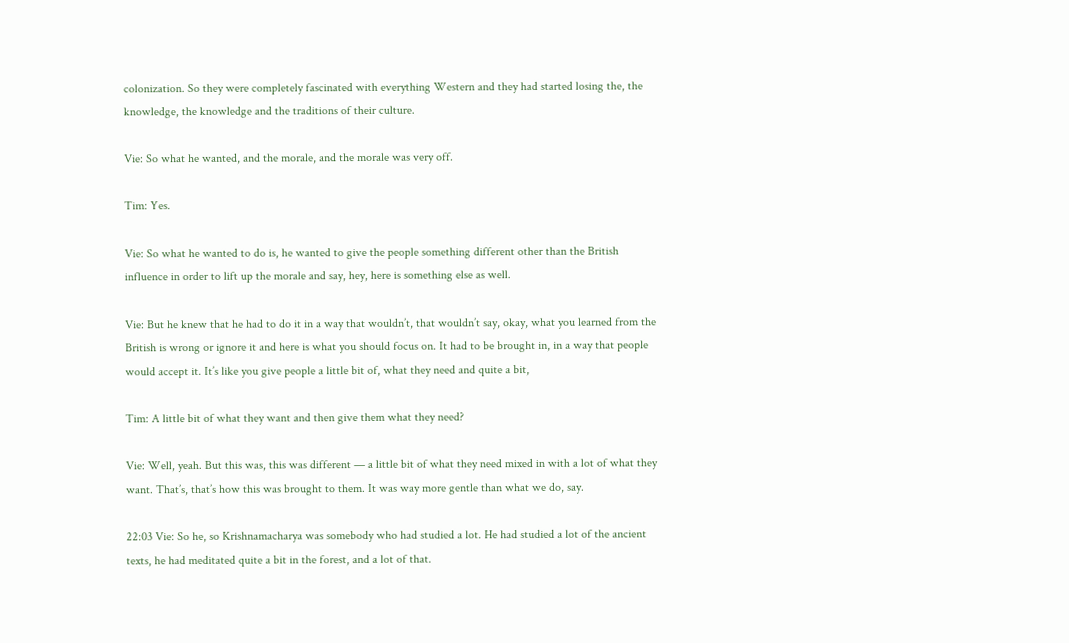colonization. So they were completely fascinated with everything Western and they had started losing the, the knowledge, the knowledge and the traditions of their culture.

Vie: So what he wanted, and the morale, and the morale was very off.

Tim: Yes.

Vie: So what he wanted to do is, he wanted to give the people something different other than the British influence in order to lift up the morale and say, hey, here is something else as well.

Vie: But he knew that he had to do it in a way that wouldn’t, that wouldn’t say, okay, what you learned from the British is wrong or ignore it and here is what you should focus on. It had to be brought in, in a way that people would accept it. It’s like you give people a little bit of, what they need and quite a bit,

Tim: A little bit of what they want and then give them what they need?

Vie: Well, yeah. But this was, this was different — a little bit of what they need mixed in with a lot of what they want. That’s, that’s how this was brought to them. It was way more gentle than what we do, say.

22:03 Vie: So he, so Krishnamacharya was somebody who had studied a lot. He had studied a lot of the ancient texts, he had meditated quite a bit in the forest, and a lot of that.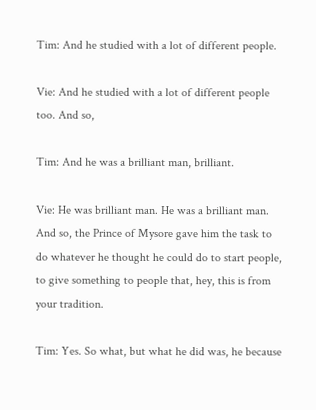Tim: And he studied with a lot of different people.

Vie: And he studied with a lot of different people too. And so,

Tim: And he was a brilliant man, brilliant.

Vie: He was brilliant man. He was a brilliant man. And so, the Prince of Mysore gave him the task to do whatever he thought he could do to start people, to give something to people that, hey, this is from your tradition.

Tim: Yes. So what, but what he did was, he because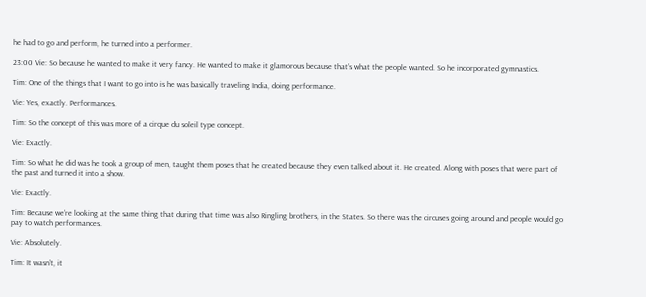he had to go and perform, he turned into a performer.

23:00 Vie: So because he wanted to make it very fancy. He wanted to make it glamorous because that’s what the people wanted. So he incorporated gymnastics.

Tim: One of the things that I want to go into is he was basically traveling India, doing performance.

Vie: Yes, exactly. Performances.

Tim: So the concept of this was more of a cirque du soleil type concept.

Vie: Exactly.

Tim: So what he did was he took a group of men, taught them poses that he created because they even talked about it. He created. Along with poses that were part of the past and turned it into a show.

Vie: Exactly.

Tim: Because we’re looking at the same thing that during that time was also Ringling brothers, in the States. So there was the circuses going around and people would go pay to watch performances.

Vie: Absolutely.

Tim: It wasn’t, it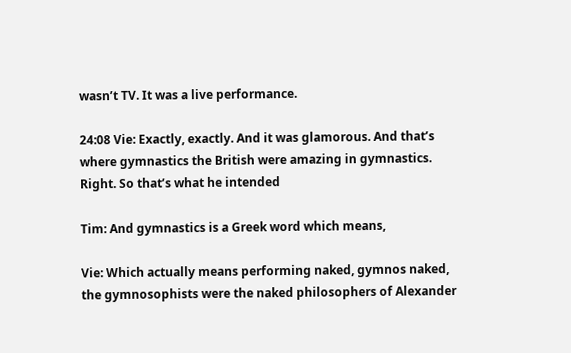wasn’t TV. It was a live performance.

24:08 Vie: Exactly, exactly. And it was glamorous. And that’s where gymnastics the British were amazing in gymnastics. Right. So that’s what he intended

Tim: And gymnastics is a Greek word which means,

Vie: Which actually means performing naked, gymnos naked, the gymnosophists were the naked philosophers of Alexander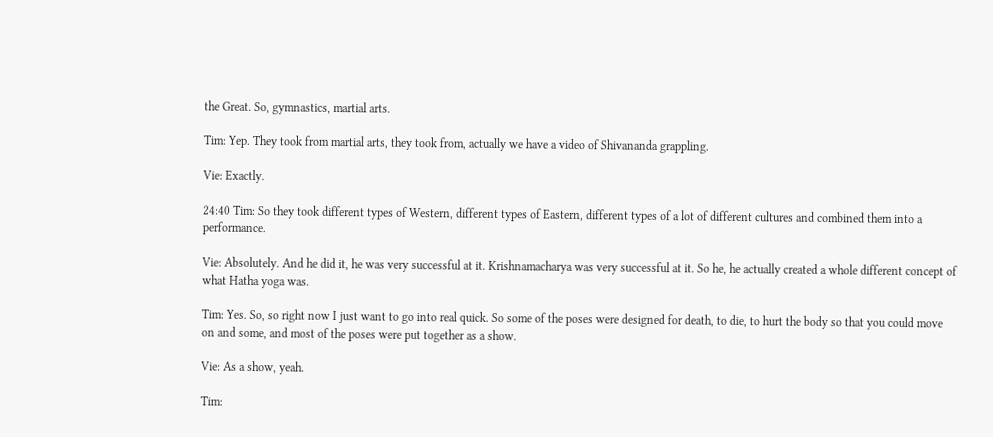the Great. So, gymnastics, martial arts.

Tim: Yep. They took from martial arts, they took from, actually we have a video of Shivananda grappling.

Vie: Exactly.

24:40 Tim: So they took different types of Western, different types of Eastern, different types of a lot of different cultures and combined them into a performance.

Vie: Absolutely. And he did it, he was very successful at it. Krishnamacharya was very successful at it. So he, he actually created a whole different concept of what Hatha yoga was.

Tim: Yes. So, so right now I just want to go into real quick. So some of the poses were designed for death, to die, to hurt the body so that you could move on and some, and most of the poses were put together as a show.

Vie: As a show, yeah.

Tim: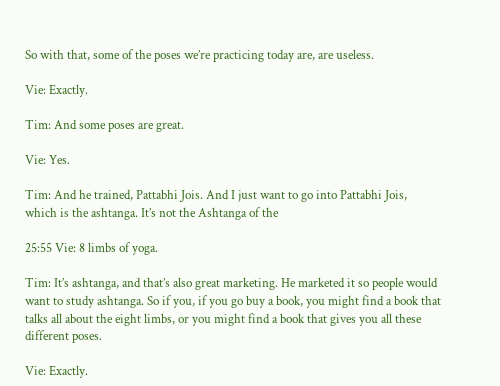So with that, some of the poses we’re practicing today are, are useless.

Vie: Exactly.

Tim: And some poses are great.

Vie: Yes.

Tim: And he trained, Pattabhi Jois. And I just want to go into Pattabhi Jois, which is the ashtanga. It’s not the Ashtanga of the

25:55 Vie: 8 limbs of yoga.

Tim: It’s ashtanga, and that’s also great marketing. He marketed it so people would want to study ashtanga. So if you, if you go buy a book, you might find a book that talks all about the eight limbs, or you might find a book that gives you all these different poses.

Vie: Exactly.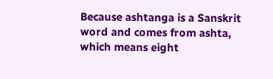Because ashtanga is a Sanskrit word and comes from ashta, which means eight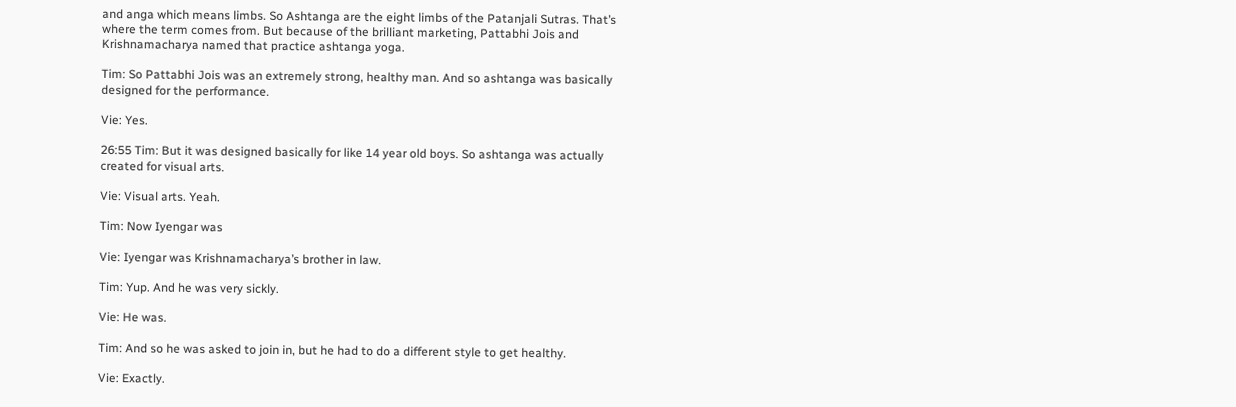and anga which means limbs. So Ashtanga are the eight limbs of the Patanjali Sutras. That’s where the term comes from. But because of the brilliant marketing, Pattabhi Jois and Krishnamacharya named that practice ashtanga yoga.

Tim: So Pattabhi Jois was an extremely strong, healthy man. And so ashtanga was basically designed for the performance.

Vie: Yes.

26:55 Tim: But it was designed basically for like 14 year old boys. So ashtanga was actually created for visual arts.

Vie: Visual arts. Yeah.

Tim: Now Iyengar was

Vie: Iyengar was Krishnamacharya’s brother in law.

Tim: Yup. And he was very sickly.

Vie: He was.

Tim: And so he was asked to join in, but he had to do a different style to get healthy.

Vie: Exactly.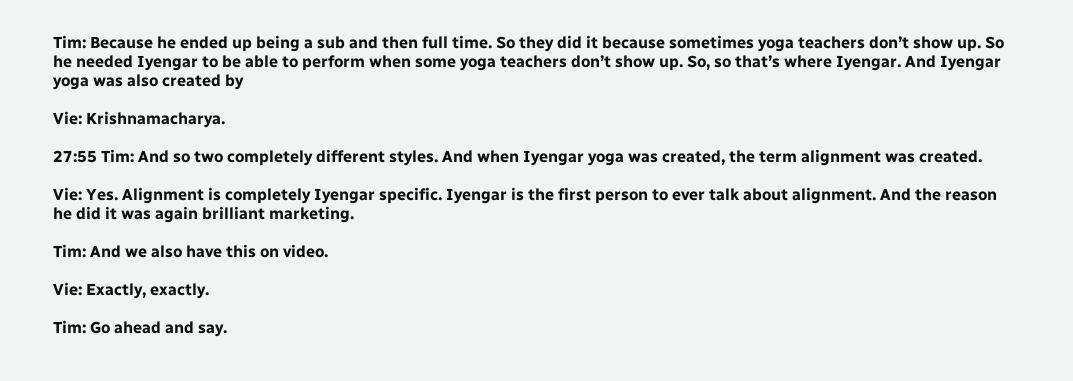Tim: Because he ended up being a sub and then full time. So they did it because sometimes yoga teachers don’t show up. So he needed Iyengar to be able to perform when some yoga teachers don’t show up. So, so that’s where Iyengar. And Iyengar yoga was also created by

Vie: Krishnamacharya.

27:55 Tim: And so two completely different styles. And when Iyengar yoga was created, the term alignment was created.

Vie: Yes. Alignment is completely Iyengar specific. Iyengar is the first person to ever talk about alignment. And the reason he did it was again brilliant marketing.

Tim: And we also have this on video.

Vie: Exactly, exactly.

Tim: Go ahead and say.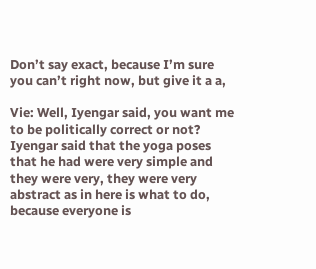Don’t say exact, because I’m sure you can’t right now, but give it a a,

Vie: Well, Iyengar said, you want me to be politically correct or not? Iyengar said that the yoga poses that he had were very simple and they were very, they were very abstract as in here is what to do, because everyone is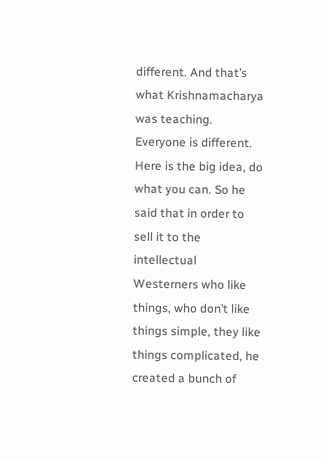different. And that’s what Krishnamacharya was teaching. Everyone is different. Here is the big idea, do what you can. So he said that in order to sell it to the intellectual Westerners who like things, who don’t like things simple, they like things complicated, he created a bunch of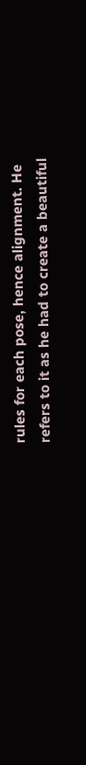rules for each pose, hence alignment. He refers to it as he had to create a beautiful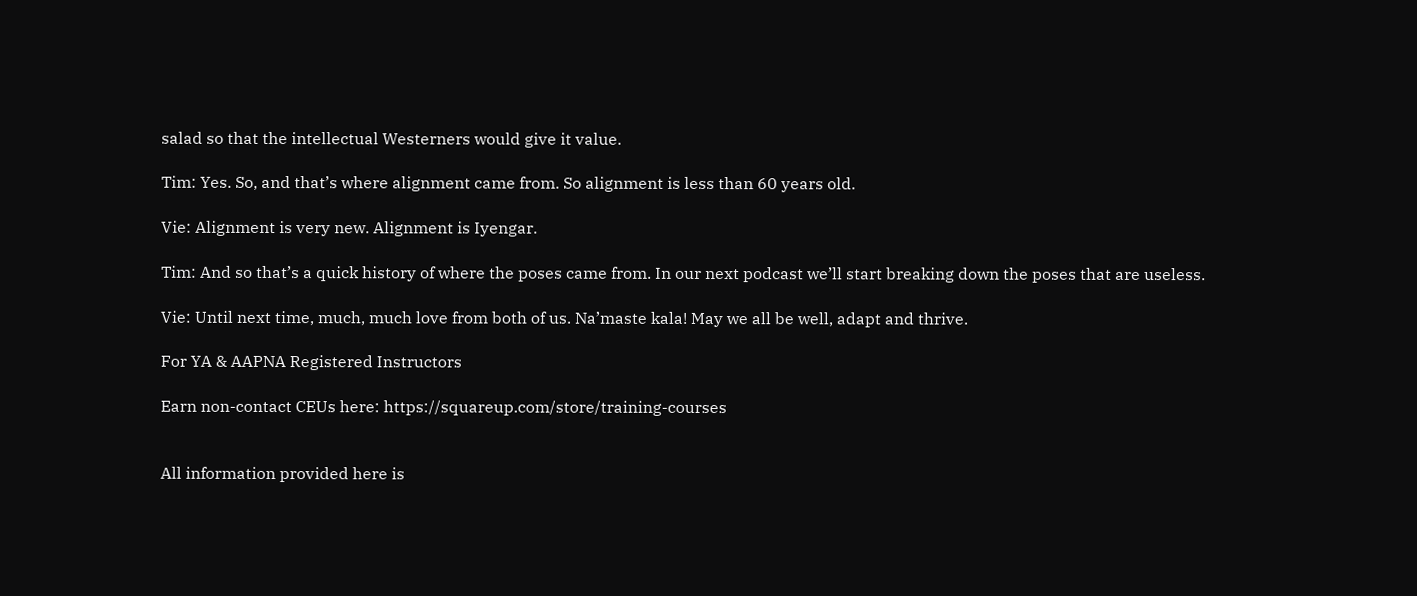salad so that the intellectual Westerners would give it value.

Tim: Yes. So, and that’s where alignment came from. So alignment is less than 60 years old.

Vie: Alignment is very new. Alignment is Iyengar.

Tim: And so that’s a quick history of where the poses came from. In our next podcast we’ll start breaking down the poses that are useless.

Vie: Until next time, much, much love from both of us. Na’maste kala! May we all be well, adapt and thrive.

For YA & AAPNA Registered Instructors

Earn non-contact CEUs here: https://squareup.com/store/training-courses


All information provided here is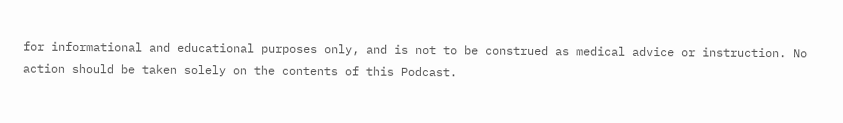for informational and educational purposes only, and is not to be construed as medical advice or instruction. No action should be taken solely on the contents of this Podcast.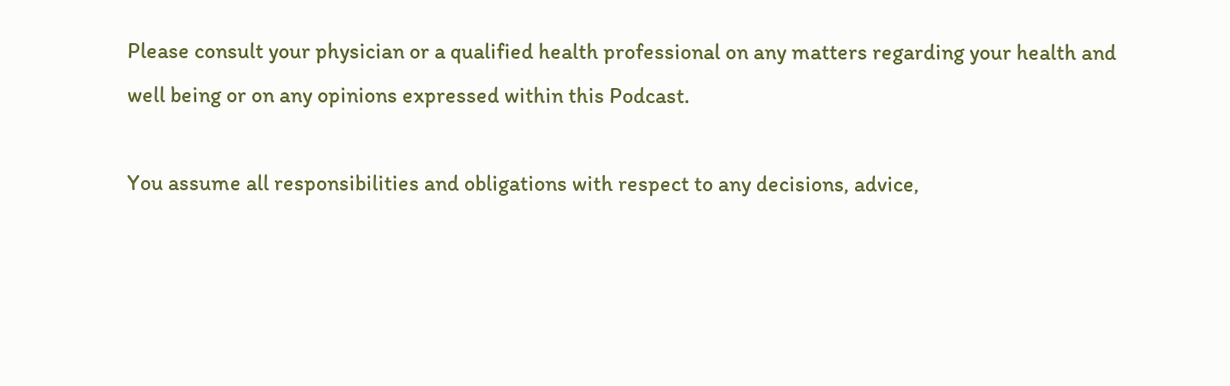Please consult your physician or a qualified health professional on any matters regarding your health and well being or on any opinions expressed within this Podcast.

You assume all responsibilities and obligations with respect to any decisions, advice,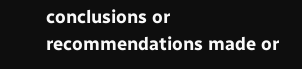conclusions or recommendations made or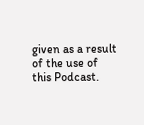given as a result of the use of this Podcast.